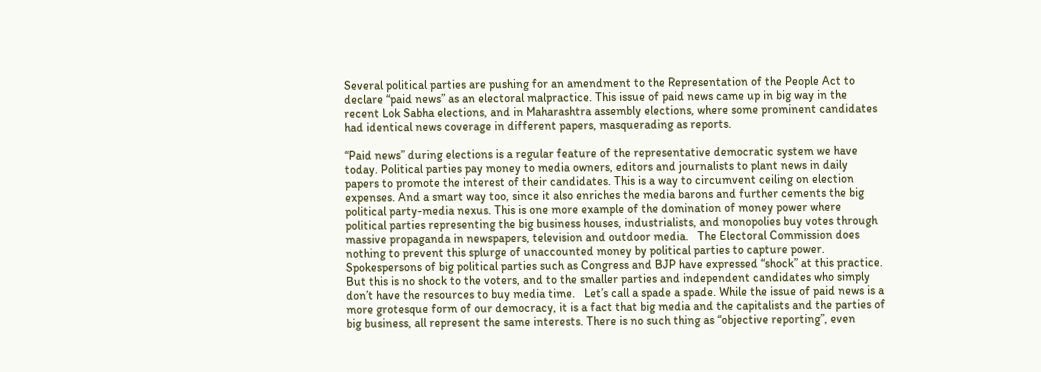Several political parties are pushing for an amendment to the Representation of the People Act to declare “paid news” as an electoral malpractice. This issue of paid news came up in big way in the recent Lok Sabha elections, and in Maharashtra assembly elections, where some prominent candidates had identical news coverage in different papers, masquerading as reports.

“Paid news” during elections is a regular feature of the representative democratic system we have today. Political parties pay money to media owners, editors and journalists to plant news in daily papers to promote the interest of their candidates. This is a way to circumvent ceiling on election expenses. And a smart way too, since it also enriches the media barons and further cements the big political party-media nexus. This is one more example of the domination of money power where political parties representing the big business houses, industrialists, and monopolies buy votes through massive propaganda in newspapers, television and outdoor media.   The Electoral Commission does nothing to prevent this splurge of unaccounted money by political parties to capture power. Spokespersons of big political parties such as Congress and BJP have expressed “shock” at this practice. But this is no shock to the voters, and to the smaller parties and independent candidates who simply don’t have the resources to buy media time.   Let’s call a spade a spade. While the issue of paid news is a more grotesque form of our democracy, it is a fact that big media and the capitalists and the parties of big business, all represent the same interests. There is no such thing as “objective reporting”, even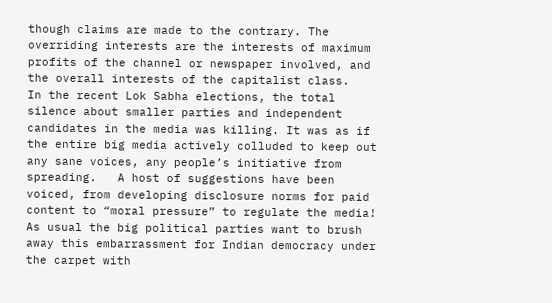though claims are made to the contrary. The overriding interests are the interests of maximum profits of the channel or newspaper involved, and the overall interests of the capitalist class.   In the recent Lok Sabha elections, the total silence about smaller parties and independent candidates in the media was killing. It was as if the entire big media actively colluded to keep out any sane voices, any people’s initiative from spreading.   A host of suggestions have been voiced, from developing disclosure norms for paid content to “moral pressure” to regulate the media! As usual the big political parties want to brush away this embarrassment for Indian democracy under the carpet with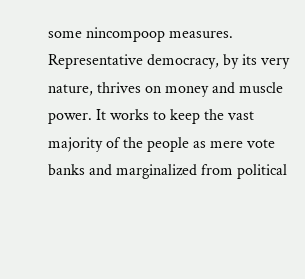some nincompoop measures.   Representative democracy, by its very nature, thrives on money and muscle power. It works to keep the vast majority of the people as mere vote banks and marginalized from political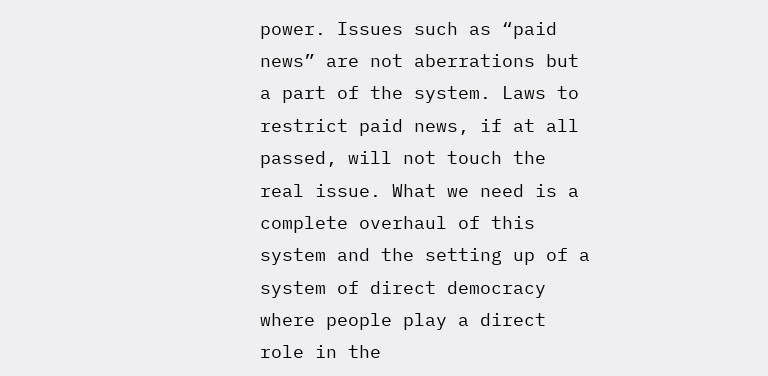power. Issues such as “paid news” are not aberrations but a part of the system. Laws to restrict paid news, if at all passed, will not touch the real issue. What we need is a complete overhaul of this system and the setting up of a system of direct democracy where people play a direct role in the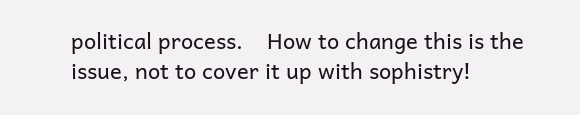political process.    How to change this is the issue, not to cover it up with sophistry!